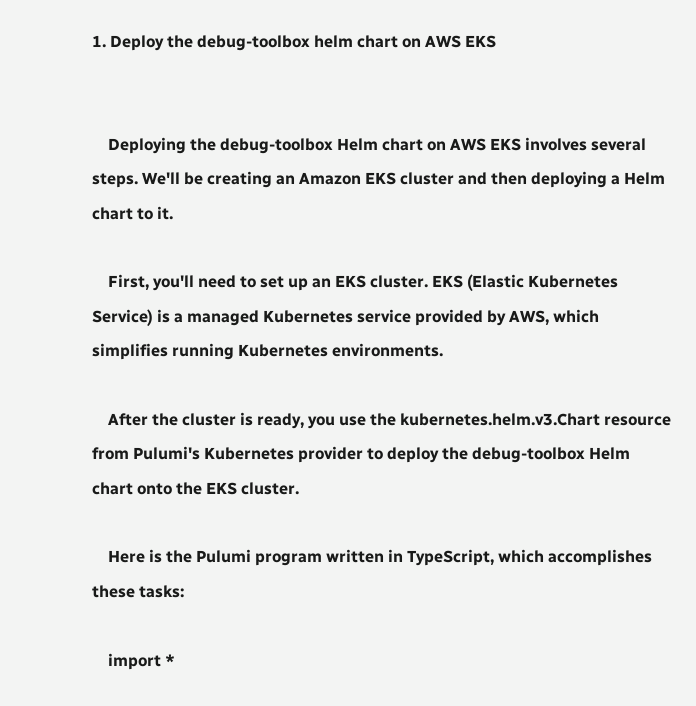1. Deploy the debug-toolbox helm chart on AWS EKS


    Deploying the debug-toolbox Helm chart on AWS EKS involves several steps. We'll be creating an Amazon EKS cluster and then deploying a Helm chart to it.

    First, you'll need to set up an EKS cluster. EKS (Elastic Kubernetes Service) is a managed Kubernetes service provided by AWS, which simplifies running Kubernetes environments.

    After the cluster is ready, you use the kubernetes.helm.v3.Chart resource from Pulumi's Kubernetes provider to deploy the debug-toolbox Helm chart onto the EKS cluster.

    Here is the Pulumi program written in TypeScript, which accomplishes these tasks:

    import *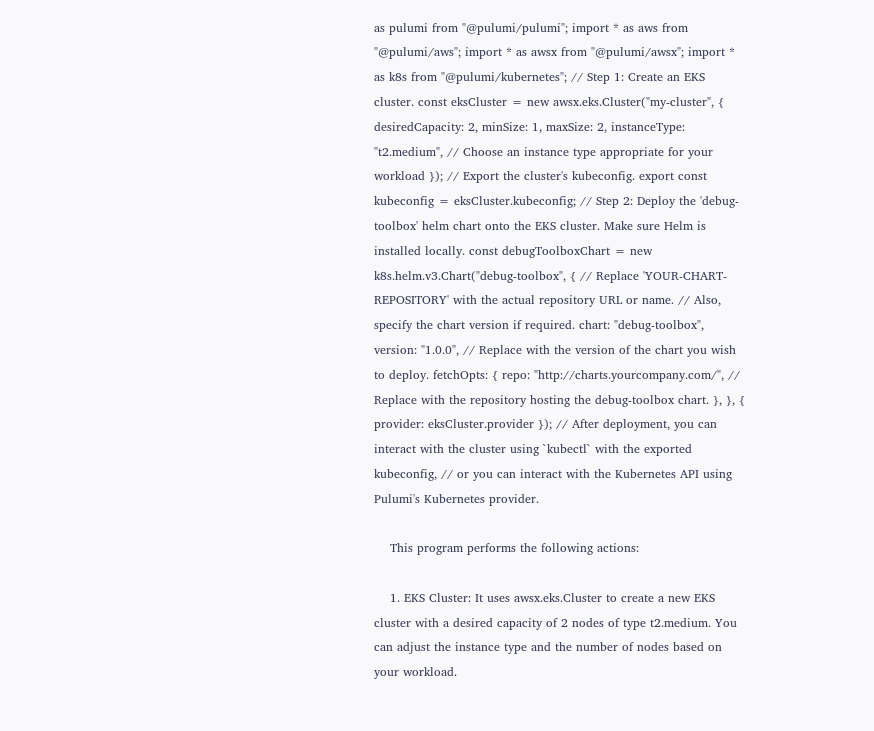as pulumi from "@pulumi/pulumi"; import * as aws from "@pulumi/aws"; import * as awsx from "@pulumi/awsx"; import * as k8s from "@pulumi/kubernetes"; // Step 1: Create an EKS cluster. const eksCluster = new awsx.eks.Cluster("my-cluster", { desiredCapacity: 2, minSize: 1, maxSize: 2, instanceType: "t2.medium", // Choose an instance type appropriate for your workload }); // Export the cluster's kubeconfig. export const kubeconfig = eksCluster.kubeconfig; // Step 2: Deploy the 'debug-toolbox' helm chart onto the EKS cluster. Make sure Helm is installed locally. const debugToolboxChart = new k8s.helm.v3.Chart("debug-toolbox", { // Replace 'YOUR-CHART-REPOSITORY' with the actual repository URL or name. // Also, specify the chart version if required. chart: "debug-toolbox", version: "1.0.0", // Replace with the version of the chart you wish to deploy. fetchOpts: { repo: "http://charts.yourcompany.com/", // Replace with the repository hosting the debug-toolbox chart. }, }, { provider: eksCluster.provider }); // After deployment, you can interact with the cluster using `kubectl` with the exported kubeconfig, // or you can interact with the Kubernetes API using Pulumi's Kubernetes provider.

    This program performs the following actions:

    1. EKS Cluster: It uses awsx.eks.Cluster to create a new EKS cluster with a desired capacity of 2 nodes of type t2.medium. You can adjust the instance type and the number of nodes based on your workload.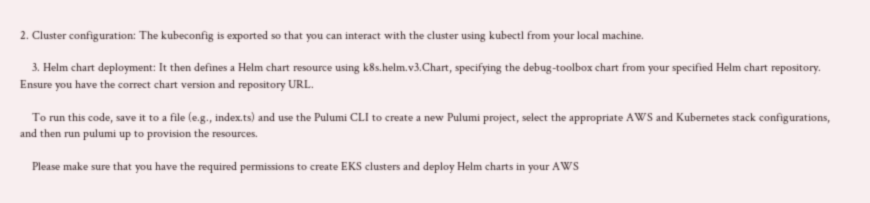2. Cluster configuration: The kubeconfig is exported so that you can interact with the cluster using kubectl from your local machine.

    3. Helm chart deployment: It then defines a Helm chart resource using k8s.helm.v3.Chart, specifying the debug-toolbox chart from your specified Helm chart repository. Ensure you have the correct chart version and repository URL.

    To run this code, save it to a file (e.g., index.ts) and use the Pulumi CLI to create a new Pulumi project, select the appropriate AWS and Kubernetes stack configurations, and then run pulumi up to provision the resources.

    Please make sure that you have the required permissions to create EKS clusters and deploy Helm charts in your AWS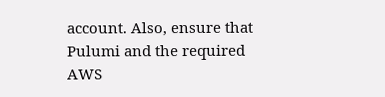account. Also, ensure that Pulumi and the required AWS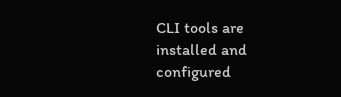CLI tools are installed and configured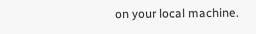on your local machine.